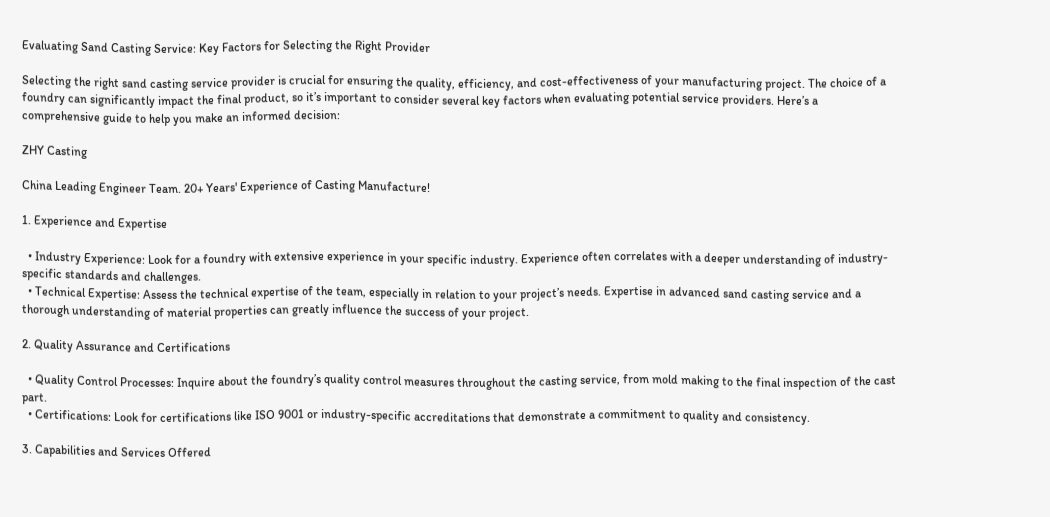Evaluating Sand Casting Service: Key Factors for Selecting the Right Provider

Selecting the right sand casting service provider is crucial for ensuring the quality, efficiency, and cost-effectiveness of your manufacturing project. The choice of a foundry can significantly impact the final product, so it’s important to consider several key factors when evaluating potential service providers. Here’s a comprehensive guide to help you make an informed decision:

ZHY Casting

China Leading Engineer Team. 20+ Years' Experience of Casting Manufacture!

1. Experience and Expertise

  • Industry Experience: Look for a foundry with extensive experience in your specific industry. Experience often correlates with a deeper understanding of industry-specific standards and challenges.
  • Technical Expertise: Assess the technical expertise of the team, especially in relation to your project’s needs. Expertise in advanced sand casting service and a thorough understanding of material properties can greatly influence the success of your project.

2. Quality Assurance and Certifications

  • Quality Control Processes: Inquire about the foundry’s quality control measures throughout the casting service, from mold making to the final inspection of the cast part.
  • Certifications: Look for certifications like ISO 9001 or industry-specific accreditations that demonstrate a commitment to quality and consistency.

3. Capabilities and Services Offered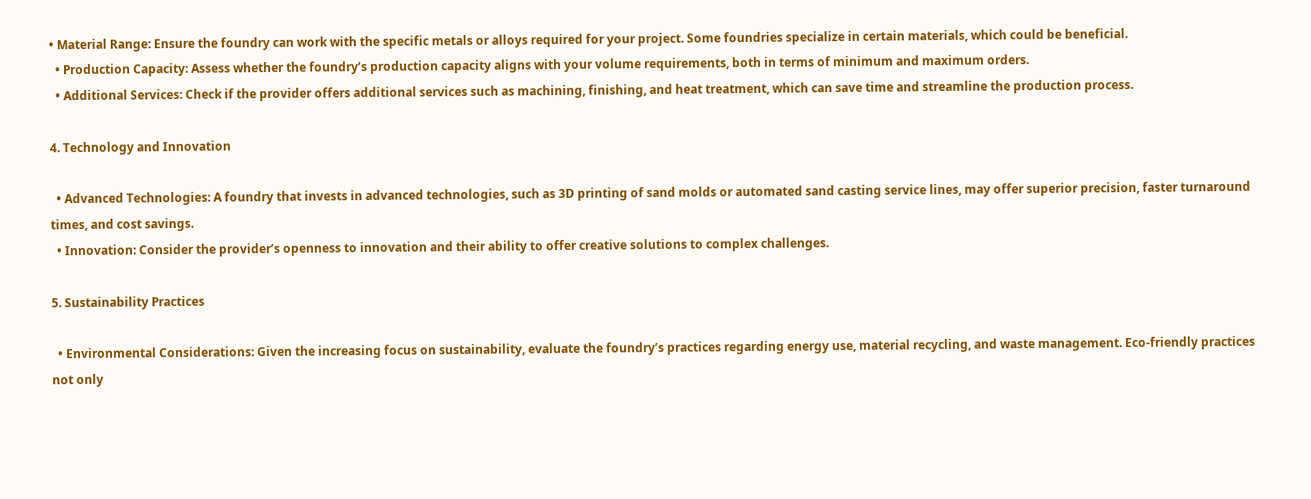• Material Range: Ensure the foundry can work with the specific metals or alloys required for your project. Some foundries specialize in certain materials, which could be beneficial.
  • Production Capacity: Assess whether the foundry’s production capacity aligns with your volume requirements, both in terms of minimum and maximum orders.
  • Additional Services: Check if the provider offers additional services such as machining, finishing, and heat treatment, which can save time and streamline the production process.

4. Technology and Innovation

  • Advanced Technologies: A foundry that invests in advanced technologies, such as 3D printing of sand molds or automated sand casting service lines, may offer superior precision, faster turnaround times, and cost savings.
  • Innovation: Consider the provider’s openness to innovation and their ability to offer creative solutions to complex challenges.

5. Sustainability Practices

  • Environmental Considerations: Given the increasing focus on sustainability, evaluate the foundry’s practices regarding energy use, material recycling, and waste management. Eco-friendly practices not only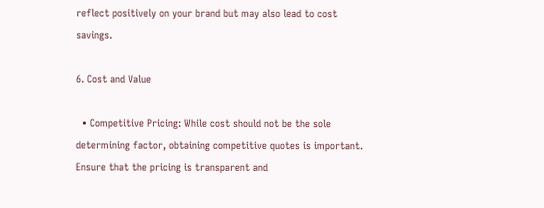reflect positively on your brand but may also lead to cost savings.

6. Cost and Value

  • Competitive Pricing: While cost should not be the sole determining factor, obtaining competitive quotes is important. Ensure that the pricing is transparent and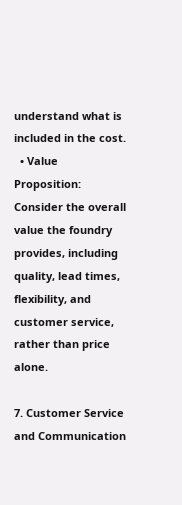understand what is included in the cost.
  • Value Proposition: Consider the overall value the foundry provides, including quality, lead times, flexibility, and customer service, rather than price alone.

7. Customer Service and Communication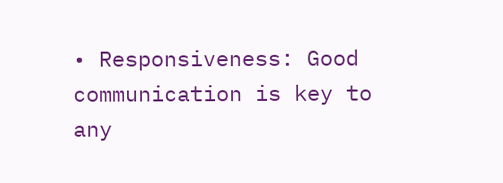• Responsiveness: Good communication is key to any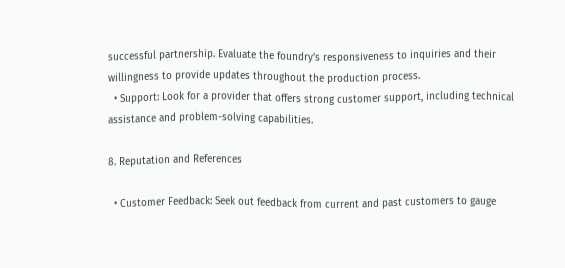successful partnership. Evaluate the foundry’s responsiveness to inquiries and their willingness to provide updates throughout the production process.
  • Support: Look for a provider that offers strong customer support, including technical assistance and problem-solving capabilities.

8. Reputation and References

  • Customer Feedback: Seek out feedback from current and past customers to gauge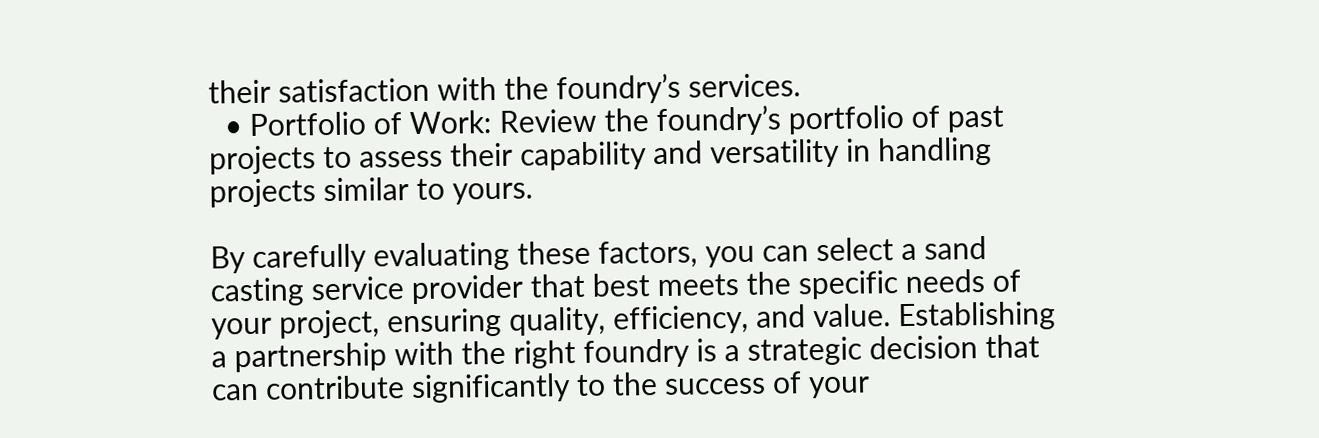their satisfaction with the foundry’s services.
  • Portfolio of Work: Review the foundry’s portfolio of past projects to assess their capability and versatility in handling projects similar to yours.

By carefully evaluating these factors, you can select a sand casting service provider that best meets the specific needs of your project, ensuring quality, efficiency, and value. Establishing a partnership with the right foundry is a strategic decision that can contribute significantly to the success of your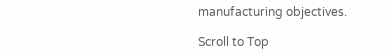manufacturing objectives.

Scroll to Top